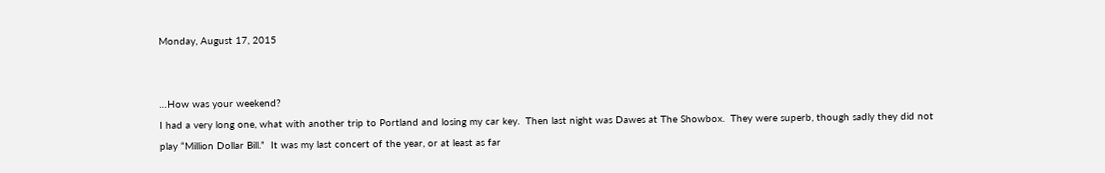Monday, August 17, 2015


…How was your weekend?
I had a very long one, what with another trip to Portland and losing my car key.  Then last night was Dawes at The Showbox.  They were superb, though sadly they did not play “Million Dollar Bill.”  It was my last concert of the year, or at least as far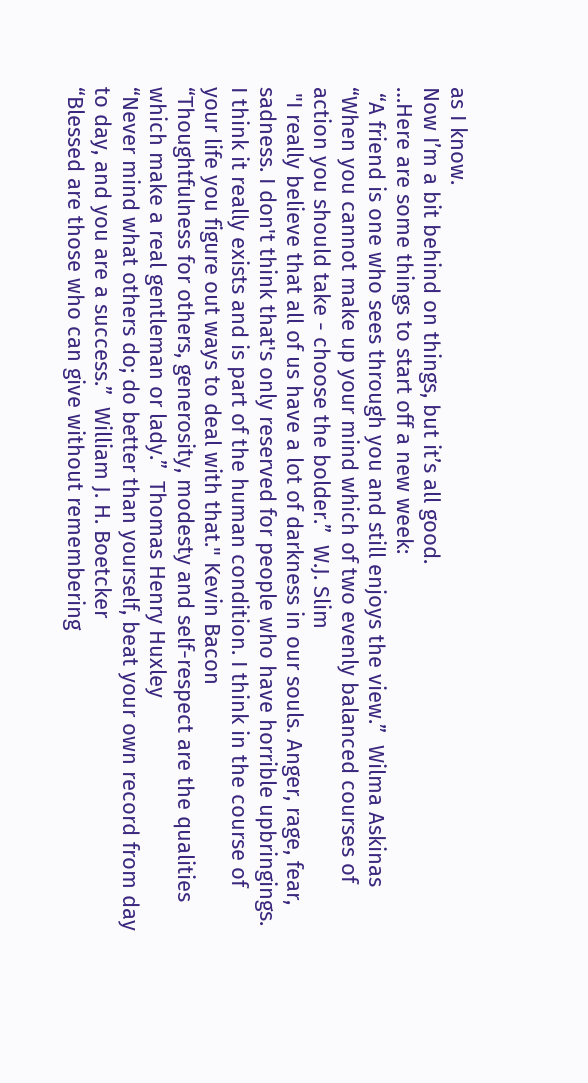as I know.
Now I’m a bit behind on things, but it’s all good.
…Here are some things to start off a new week:
 “A friend is one who sees through you and still enjoys the view.”  Wilma Askinas
“When you cannot make up your mind which of two evenly balanced courses of action you should take - choose the bolder.”  W.J. Slim
 "I really believe that all of us have a lot of darkness in our souls. Anger, rage, fear, sadness. I don't think that's only reserved for people who have horrible upbringings. I think it really exists and is part of the human condition. I think in the course of your life you figure out ways to deal with that." Kevin Bacon
“Thoughtfulness for others, generosity, modesty and self-respect are the qualities which make a real gentleman or lady.”  Thomas Henry Huxley
“Never mind what others do; do better than yourself, beat your own record from day to day, and you are a success.”  William J. H. Boetcker
“Blessed are those who can give without remembering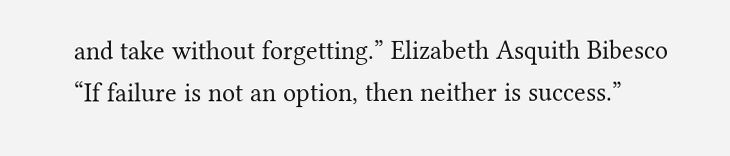and take without forgetting.” Elizabeth Asquith Bibesco
“If failure is not an option, then neither is success.”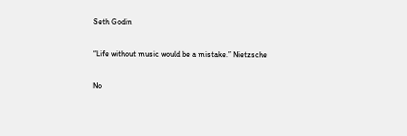Seth Godin

“Life without music would be a mistake.” Nietzsche

No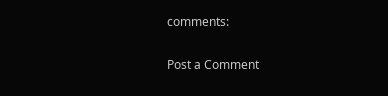comments:

Post a Comment